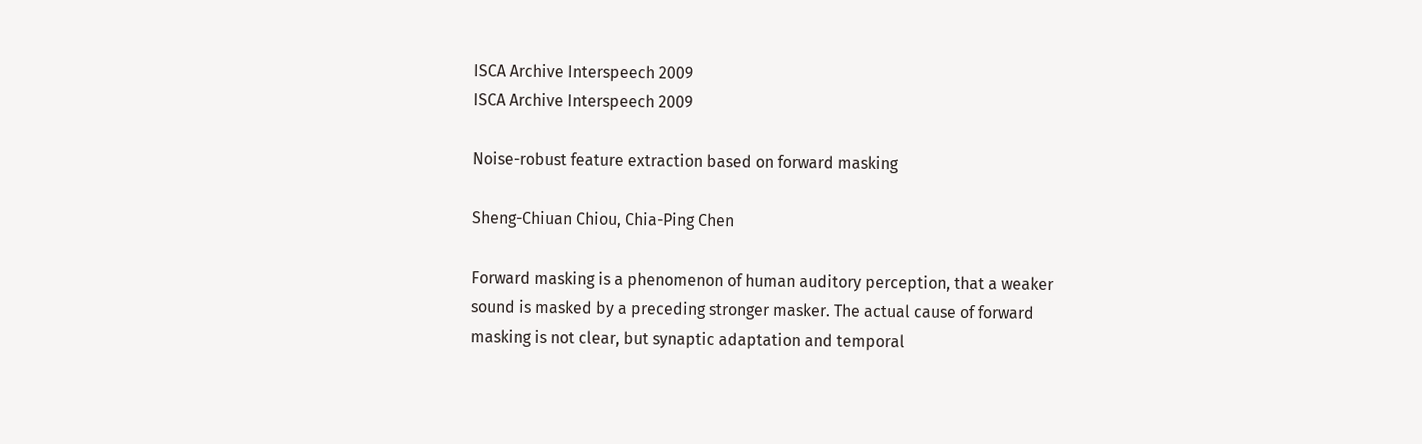ISCA Archive Interspeech 2009
ISCA Archive Interspeech 2009

Noise-robust feature extraction based on forward masking

Sheng-Chiuan Chiou, Chia-Ping Chen

Forward masking is a phenomenon of human auditory perception, that a weaker sound is masked by a preceding stronger masker. The actual cause of forward masking is not clear, but synaptic adaptation and temporal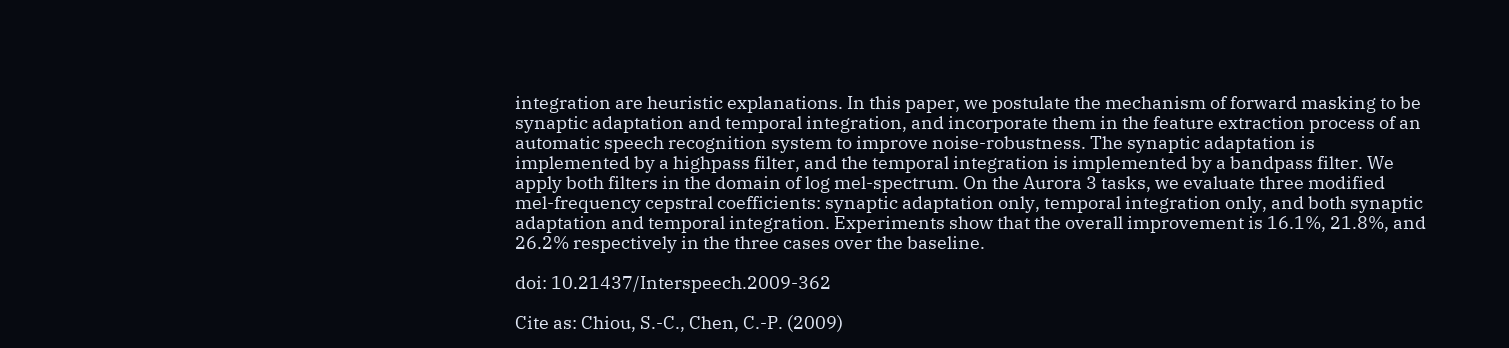integration are heuristic explanations. In this paper, we postulate the mechanism of forward masking to be synaptic adaptation and temporal integration, and incorporate them in the feature extraction process of an automatic speech recognition system to improve noise-robustness. The synaptic adaptation is implemented by a highpass filter, and the temporal integration is implemented by a bandpass filter. We apply both filters in the domain of log mel-spectrum. On the Aurora 3 tasks, we evaluate three modified mel-frequency cepstral coefficients: synaptic adaptation only, temporal integration only, and both synaptic adaptation and temporal integration. Experiments show that the overall improvement is 16.1%, 21.8%, and 26.2% respectively in the three cases over the baseline.

doi: 10.21437/Interspeech.2009-362

Cite as: Chiou, S.-C., Chen, C.-P. (2009)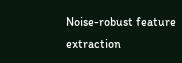Noise-robust feature extraction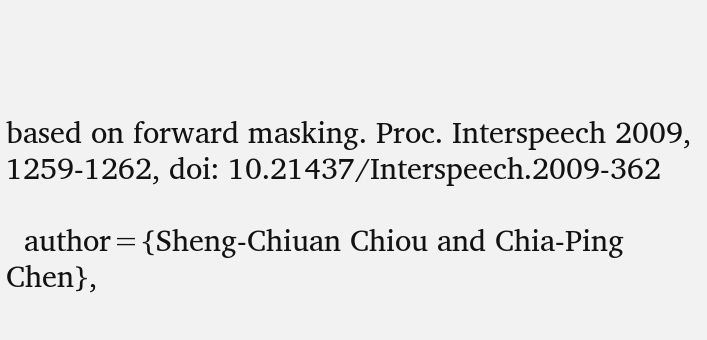based on forward masking. Proc. Interspeech 2009, 1259-1262, doi: 10.21437/Interspeech.2009-362

  author={Sheng-Chiuan Chiou and Chia-Ping Chen},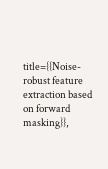title={{Noise-robust feature extraction based on forward masking}},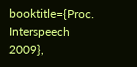booktitle={Proc. Interspeech 2009},